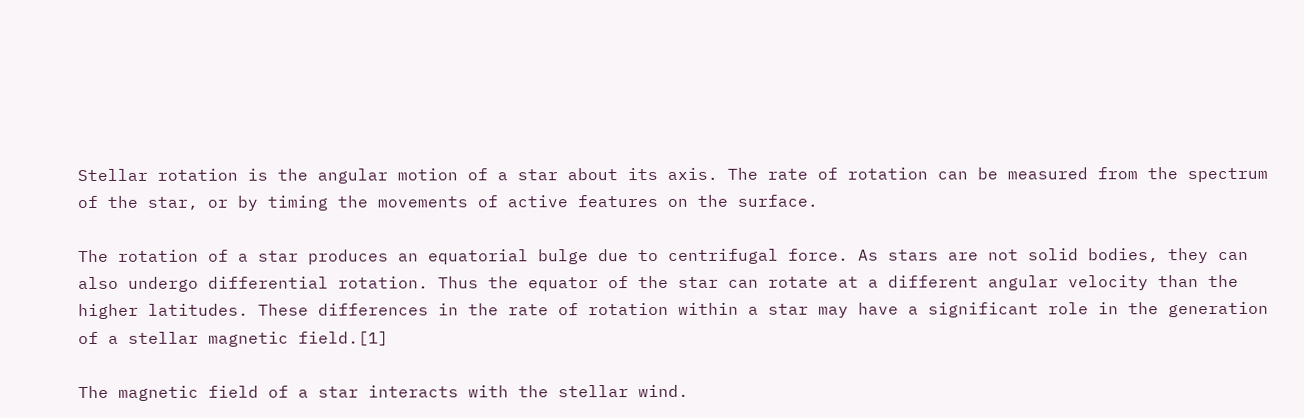Stellar rotation is the angular motion of a star about its axis. The rate of rotation can be measured from the spectrum of the star, or by timing the movements of active features on the surface.

The rotation of a star produces an equatorial bulge due to centrifugal force. As stars are not solid bodies, they can also undergo differential rotation. Thus the equator of the star can rotate at a different angular velocity than the higher latitudes. These differences in the rate of rotation within a star may have a significant role in the generation of a stellar magnetic field.[1]

The magnetic field of a star interacts with the stellar wind.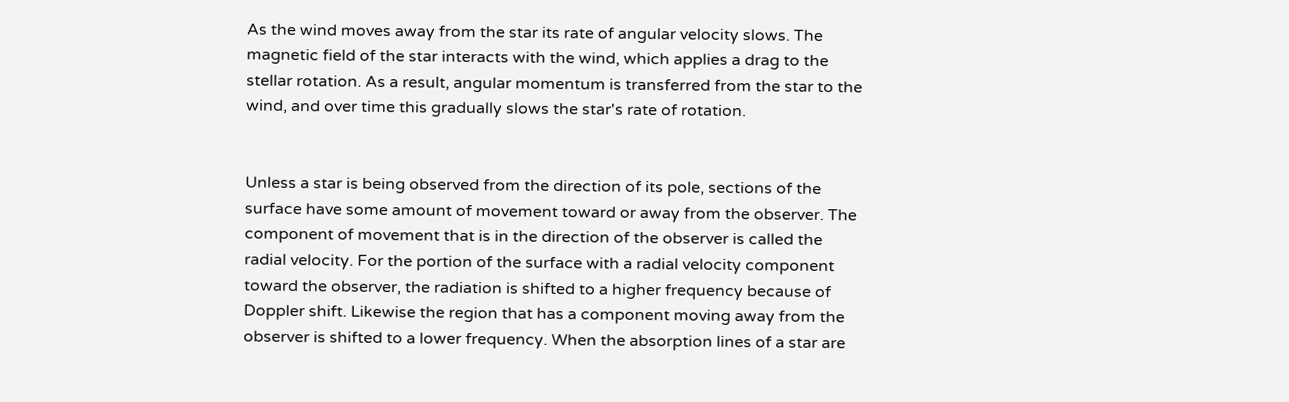As the wind moves away from the star its rate of angular velocity slows. The magnetic field of the star interacts with the wind, which applies a drag to the stellar rotation. As a result, angular momentum is transferred from the star to the wind, and over time this gradually slows the star's rate of rotation.


Unless a star is being observed from the direction of its pole, sections of the surface have some amount of movement toward or away from the observer. The component of movement that is in the direction of the observer is called the radial velocity. For the portion of the surface with a radial velocity component toward the observer, the radiation is shifted to a higher frequency because of Doppler shift. Likewise the region that has a component moving away from the observer is shifted to a lower frequency. When the absorption lines of a star are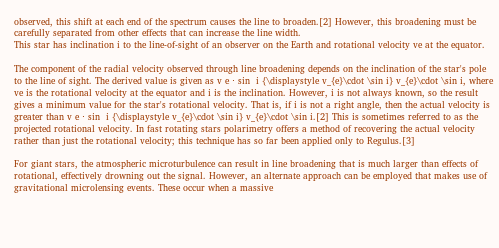observed, this shift at each end of the spectrum causes the line to broaden.[2] However, this broadening must be carefully separated from other effects that can increase the line width.
This star has inclination i to the line-of-sight of an observer on the Earth and rotational velocity ve at the equator.

The component of the radial velocity observed through line broadening depends on the inclination of the star's pole to the line of sight. The derived value is given as v e ⋅ sin  i {\displaystyle v_{e}\cdot \sin i} v_{e}\cdot \sin i, where ve is the rotational velocity at the equator and i is the inclination. However, i is not always known, so the result gives a minimum value for the star's rotational velocity. That is, if i is not a right angle, then the actual velocity is greater than v e ⋅ sin  i {\displaystyle v_{e}\cdot \sin i} v_{e}\cdot \sin i.[2] This is sometimes referred to as the projected rotational velocity. In fast rotating stars polarimetry offers a method of recovering the actual velocity rather than just the rotational velocity; this technique has so far been applied only to Regulus.[3]

For giant stars, the atmospheric microturbulence can result in line broadening that is much larger than effects of rotational, effectively drowning out the signal. However, an alternate approach can be employed that makes use of gravitational microlensing events. These occur when a massive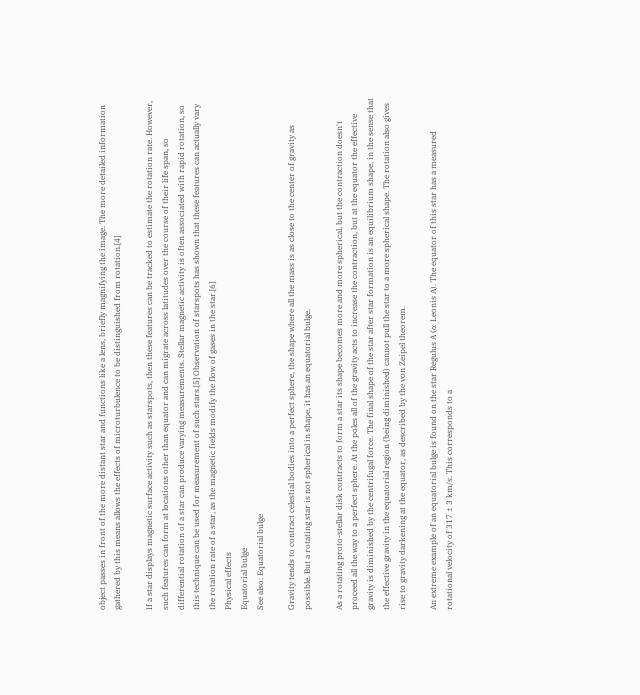object passes in front of the more distant star and functions like a lens, briefly magnifying the image. The more detailed information gathered by this means allows the effects of microturbulence to be distinguished from rotation.[4]

If a star displays magnetic surface activity such as starspots, then these features can be tracked to estimate the rotation rate. However, such features can form at locations other than equator and can migrate across latitudes over the course of their life span, so differential rotation of a star can produce varying measurements. Stellar magnetic activity is often associated with rapid rotation, so this technique can be used for measurement of such stars.[5] Observation of starspots has shown that these features can actually vary the rotation rate of a star, as the magnetic fields modify the flow of gases in the star.[6]
Physical effects
Equatorial bulge
See also: Equatorial bulge

Gravity tends to contract celestial bodies into a perfect sphere, the shape where all the mass is as close to the center of gravity as possible. But a rotating star is not spherical in shape, it has an equatorial bulge.

As a rotating proto-stellar disk contracts to form a star its shape becomes more and more spherical, but the contraction doesn't proceed all the way to a perfect sphere. At the poles all of the gravity acts to increase the contraction, but at the equator the effective gravity is diminished by the centrifugal force. The final shape of the star after star formation is an equilibrium shape, in the sense that the effective gravity in the equatorial region (being diminished) cannot pull the star to a more spherical shape. The rotation also gives rise to gravity darkening at the equator, as described by the von Zeipel theorem.

An extreme example of an equatorial bulge is found on the star Regulus A (α Leonis A). The equator of this star has a measured rotational velocity of 317 ± 3 km/s. This corresponds to a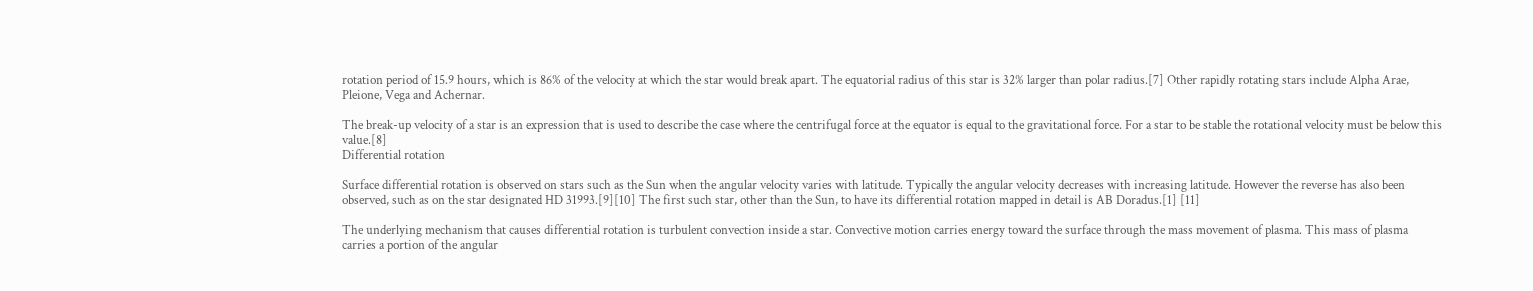rotation period of 15.9 hours, which is 86% of the velocity at which the star would break apart. The equatorial radius of this star is 32% larger than polar radius.[7] Other rapidly rotating stars include Alpha Arae, Pleione, Vega and Achernar.

The break-up velocity of a star is an expression that is used to describe the case where the centrifugal force at the equator is equal to the gravitational force. For a star to be stable the rotational velocity must be below this value.[8]
Differential rotation

Surface differential rotation is observed on stars such as the Sun when the angular velocity varies with latitude. Typically the angular velocity decreases with increasing latitude. However the reverse has also been observed, such as on the star designated HD 31993.[9][10] The first such star, other than the Sun, to have its differential rotation mapped in detail is AB Doradus.[1] [11]

The underlying mechanism that causes differential rotation is turbulent convection inside a star. Convective motion carries energy toward the surface through the mass movement of plasma. This mass of plasma carries a portion of the angular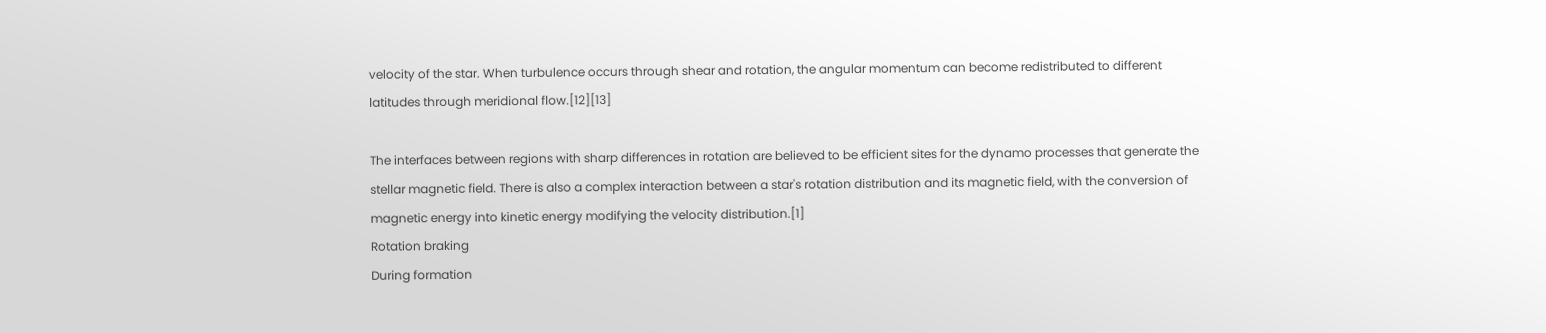velocity of the star. When turbulence occurs through shear and rotation, the angular momentum can become redistributed to different latitudes through meridional flow.[12][13]

The interfaces between regions with sharp differences in rotation are believed to be efficient sites for the dynamo processes that generate the stellar magnetic field. There is also a complex interaction between a star's rotation distribution and its magnetic field, with the conversion of magnetic energy into kinetic energy modifying the velocity distribution.[1]
Rotation braking
During formation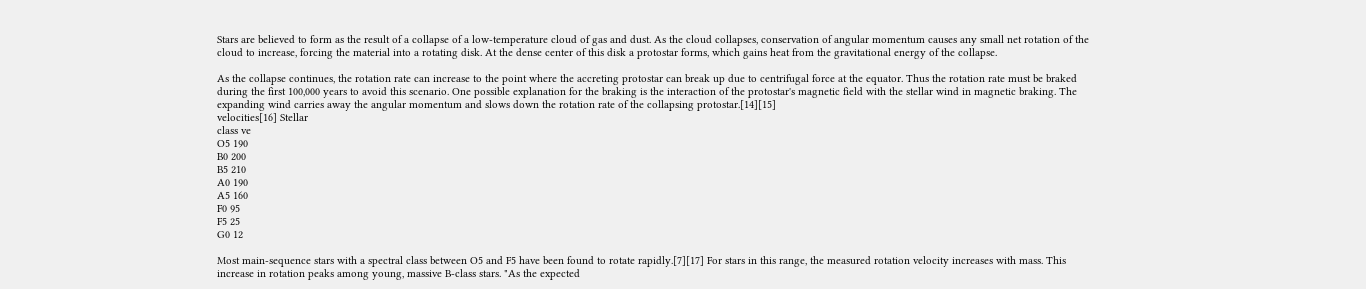Stars are believed to form as the result of a collapse of a low-temperature cloud of gas and dust. As the cloud collapses, conservation of angular momentum causes any small net rotation of the cloud to increase, forcing the material into a rotating disk. At the dense center of this disk a protostar forms, which gains heat from the gravitational energy of the collapse.

As the collapse continues, the rotation rate can increase to the point where the accreting protostar can break up due to centrifugal force at the equator. Thus the rotation rate must be braked during the first 100,000 years to avoid this scenario. One possible explanation for the braking is the interaction of the protostar's magnetic field with the stellar wind in magnetic braking. The expanding wind carries away the angular momentum and slows down the rotation rate of the collapsing protostar.[14][15]
velocities[16] Stellar
class ve
O5 190
B0 200
B5 210
A0 190
A5 160
F0 95
F5 25
G0 12

Most main-sequence stars with a spectral class between O5 and F5 have been found to rotate rapidly.[7][17] For stars in this range, the measured rotation velocity increases with mass. This increase in rotation peaks among young, massive B-class stars. "As the expected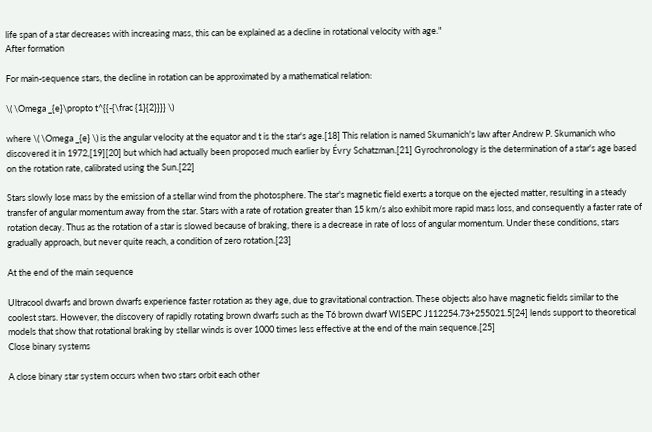life span of a star decreases with increasing mass, this can be explained as a decline in rotational velocity with age."
After formation

For main-sequence stars, the decline in rotation can be approximated by a mathematical relation:

\( \Omega _{e}\propto t^{{-{\frac {1}{2}}}} \)

where \( \Omega _{e} \) is the angular velocity at the equator and t is the star's age.[18] This relation is named Skumanich's law after Andrew P. Skumanich who discovered it in 1972,[19][20] but which had actually been proposed much earlier by Évry Schatzman.[21] Gyrochronology is the determination of a star's age based on the rotation rate, calibrated using the Sun.[22]

Stars slowly lose mass by the emission of a stellar wind from the photosphere. The star's magnetic field exerts a torque on the ejected matter, resulting in a steady transfer of angular momentum away from the star. Stars with a rate of rotation greater than 15 km/s also exhibit more rapid mass loss, and consequently a faster rate of rotation decay. Thus as the rotation of a star is slowed because of braking, there is a decrease in rate of loss of angular momentum. Under these conditions, stars gradually approach, but never quite reach, a condition of zero rotation.[23]

At the end of the main sequence

Ultracool dwarfs and brown dwarfs experience faster rotation as they age, due to gravitational contraction. These objects also have magnetic fields similar to the coolest stars. However, the discovery of rapidly rotating brown dwarfs such as the T6 brown dwarf WISEPC J112254.73+255021.5[24] lends support to theoretical models that show that rotational braking by stellar winds is over 1000 times less effective at the end of the main sequence.[25]
Close binary systems

A close binary star system occurs when two stars orbit each other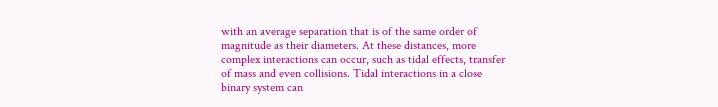with an average separation that is of the same order of magnitude as their diameters. At these distances, more complex interactions can occur, such as tidal effects, transfer of mass and even collisions. Tidal interactions in a close binary system can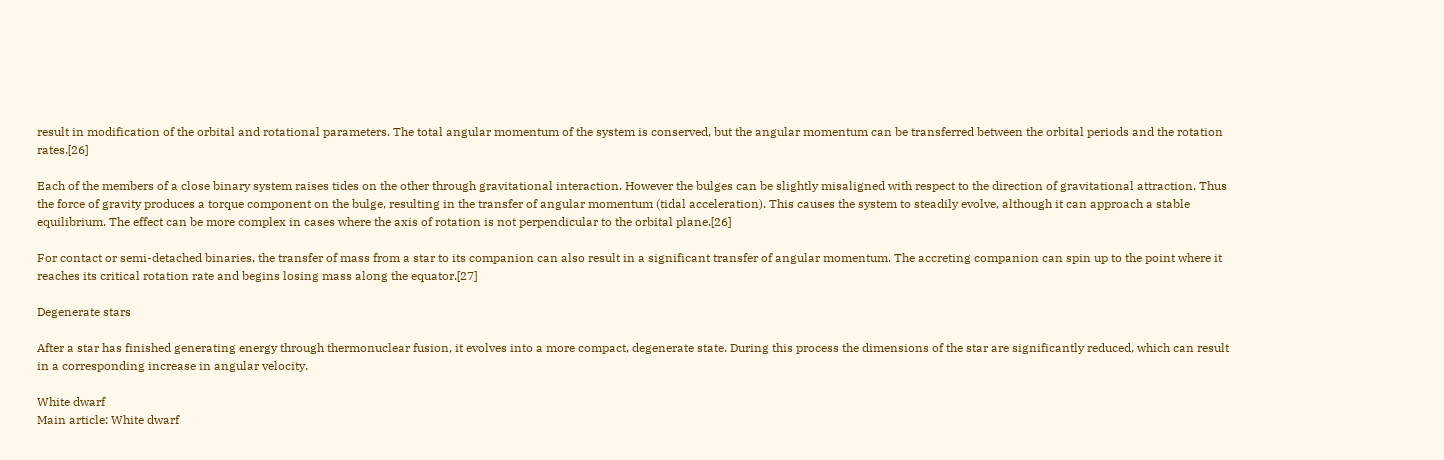result in modification of the orbital and rotational parameters. The total angular momentum of the system is conserved, but the angular momentum can be transferred between the orbital periods and the rotation rates.[26]

Each of the members of a close binary system raises tides on the other through gravitational interaction. However the bulges can be slightly misaligned with respect to the direction of gravitational attraction. Thus the force of gravity produces a torque component on the bulge, resulting in the transfer of angular momentum (tidal acceleration). This causes the system to steadily evolve, although it can approach a stable equilibrium. The effect can be more complex in cases where the axis of rotation is not perpendicular to the orbital plane.[26]

For contact or semi-detached binaries, the transfer of mass from a star to its companion can also result in a significant transfer of angular momentum. The accreting companion can spin up to the point where it reaches its critical rotation rate and begins losing mass along the equator.[27]

Degenerate stars

After a star has finished generating energy through thermonuclear fusion, it evolves into a more compact, degenerate state. During this process the dimensions of the star are significantly reduced, which can result in a corresponding increase in angular velocity.

White dwarf
Main article: White dwarf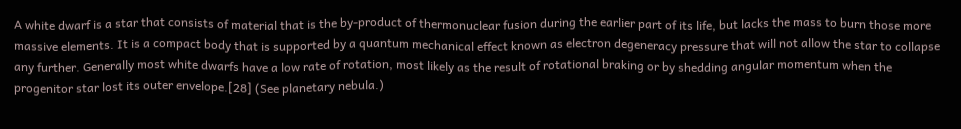A white dwarf is a star that consists of material that is the by-product of thermonuclear fusion during the earlier part of its life, but lacks the mass to burn those more massive elements. It is a compact body that is supported by a quantum mechanical effect known as electron degeneracy pressure that will not allow the star to collapse any further. Generally most white dwarfs have a low rate of rotation, most likely as the result of rotational braking or by shedding angular momentum when the progenitor star lost its outer envelope.[28] (See planetary nebula.)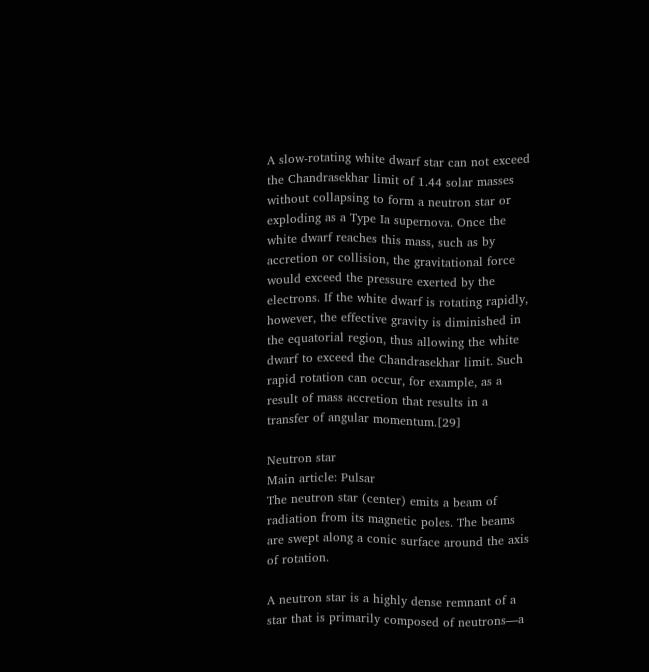A slow-rotating white dwarf star can not exceed the Chandrasekhar limit of 1.44 solar masses without collapsing to form a neutron star or exploding as a Type Ia supernova. Once the white dwarf reaches this mass, such as by accretion or collision, the gravitational force would exceed the pressure exerted by the electrons. If the white dwarf is rotating rapidly, however, the effective gravity is diminished in the equatorial region, thus allowing the white dwarf to exceed the Chandrasekhar limit. Such rapid rotation can occur, for example, as a result of mass accretion that results in a transfer of angular momentum.[29]

Neutron star
Main article: Pulsar
The neutron star (center) emits a beam of radiation from its magnetic poles. The beams are swept along a conic surface around the axis of rotation.

A neutron star is a highly dense remnant of a star that is primarily composed of neutrons—a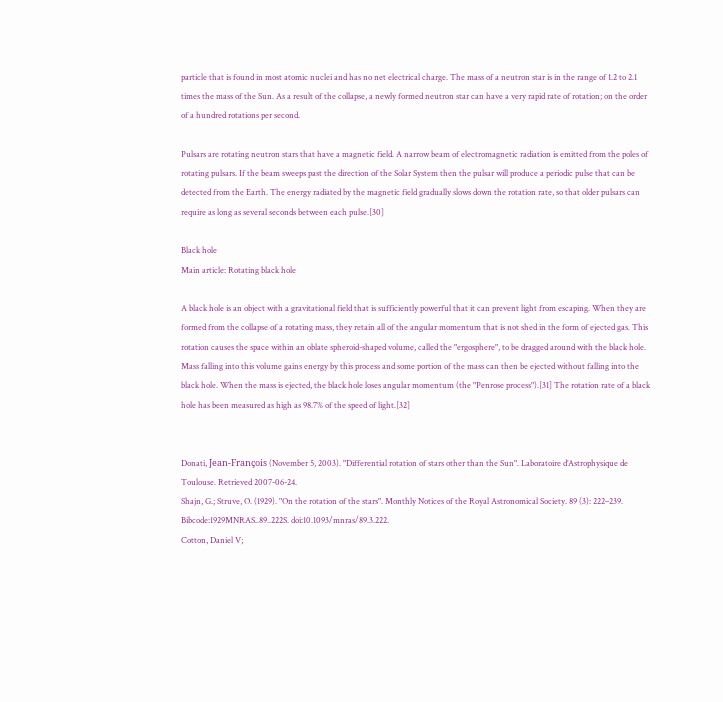particle that is found in most atomic nuclei and has no net electrical charge. The mass of a neutron star is in the range of 1.2 to 2.1 times the mass of the Sun. As a result of the collapse, a newly formed neutron star can have a very rapid rate of rotation; on the order of a hundred rotations per second.

Pulsars are rotating neutron stars that have a magnetic field. A narrow beam of electromagnetic radiation is emitted from the poles of rotating pulsars. If the beam sweeps past the direction of the Solar System then the pulsar will produce a periodic pulse that can be detected from the Earth. The energy radiated by the magnetic field gradually slows down the rotation rate, so that older pulsars can require as long as several seconds between each pulse.[30]

Black hole
Main article: Rotating black hole

A black hole is an object with a gravitational field that is sufficiently powerful that it can prevent light from escaping. When they are formed from the collapse of a rotating mass, they retain all of the angular momentum that is not shed in the form of ejected gas. This rotation causes the space within an oblate spheroid-shaped volume, called the "ergosphere", to be dragged around with the black hole. Mass falling into this volume gains energy by this process and some portion of the mass can then be ejected without falling into the black hole. When the mass is ejected, the black hole loses angular momentum (the "Penrose process").[31] The rotation rate of a black hole has been measured as high as 98.7% of the speed of light.[32]


Donati, Jean-François (November 5, 2003). "Differential rotation of stars other than the Sun". Laboratoire d’Astrophysique de Toulouse. Retrieved 2007-06-24.
Shajn, G.; Struve, O. (1929). "On the rotation of the stars". Monthly Notices of the Royal Astronomical Society. 89 (3): 222–239. Bibcode:1929MNRAS..89..222S. doi:10.1093/mnras/89.3.222.
Cotton, Daniel V;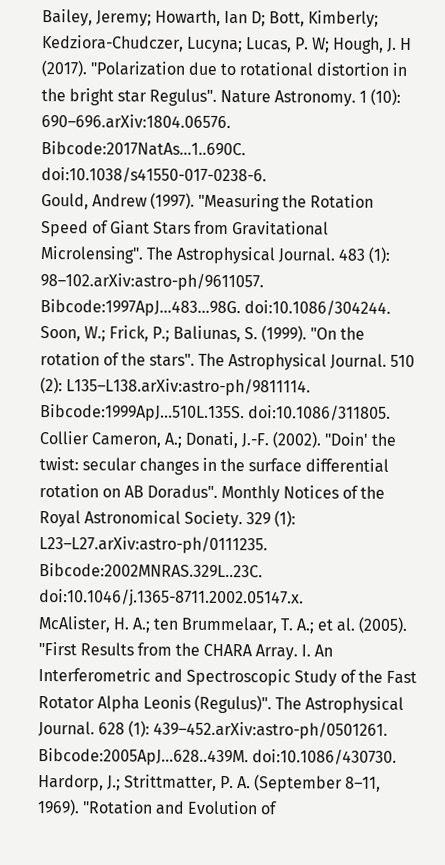Bailey, Jeremy; Howarth, Ian D; Bott, Kimberly; Kedziora-Chudczer, Lucyna; Lucas, P. W; Hough, J. H (2017). "Polarization due to rotational distortion in the bright star Regulus". Nature Astronomy. 1 (10): 690–696.arXiv:1804.06576. Bibcode:2017NatAs...1..690C. doi:10.1038/s41550-017-0238-6.
Gould, Andrew (1997). "Measuring the Rotation Speed of Giant Stars from Gravitational Microlensing". The Astrophysical Journal. 483 (1): 98–102.arXiv:astro-ph/9611057. Bibcode:1997ApJ...483...98G. doi:10.1086/304244.
Soon, W.; Frick, P.; Baliunas, S. (1999). "On the rotation of the stars". The Astrophysical Journal. 510 (2): L135–L138.arXiv:astro-ph/9811114. Bibcode:1999ApJ...510L.135S. doi:10.1086/311805.
Collier Cameron, A.; Donati, J.-F. (2002). "Doin' the twist: secular changes in the surface differential rotation on AB Doradus". Monthly Notices of the Royal Astronomical Society. 329 (1): L23–L27.arXiv:astro-ph/0111235. Bibcode:2002MNRAS.329L..23C. doi:10.1046/j.1365-8711.2002.05147.x.
McAlister, H. A.; ten Brummelaar, T. A.; et al. (2005). "First Results from the CHARA Array. I. An Interferometric and Spectroscopic Study of the Fast Rotator Alpha Leonis (Regulus)". The Astrophysical Journal. 628 (1): 439–452.arXiv:astro-ph/0501261. Bibcode:2005ApJ...628..439M. doi:10.1086/430730.
Hardorp, J.; Strittmatter, P. A. (September 8–11, 1969). "Rotation and Evolution of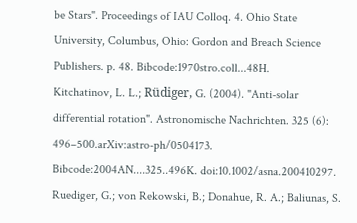be Stars". Proceedings of IAU Colloq. 4. Ohio State University, Columbus, Ohio: Gordon and Breach Science Publishers. p. 48. Bibcode:1970stro.coll...48H.
Kitchatinov, L. L.; Rüdiger, G. (2004). "Anti-solar differential rotation". Astronomische Nachrichten. 325 (6): 496–500.arXiv:astro-ph/0504173. Bibcode:2004AN....325..496K. doi:10.1002/asna.200410297.
Ruediger, G.; von Rekowski, B.; Donahue, R. A.; Baliunas, S.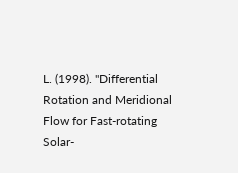L. (1998). "Differential Rotation and Meridional Flow for Fast-rotating Solar-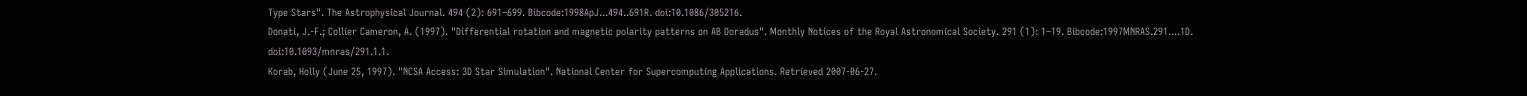Type Stars". The Astrophysical Journal. 494 (2): 691–699. Bibcode:1998ApJ...494..691R. doi:10.1086/305216.
Donati, J.-F.; Collier Cameron, A. (1997). "Differential rotation and magnetic polarity patterns on AB Doradus". Monthly Notices of the Royal Astronomical Society. 291 (1): 1–19. Bibcode:1997MNRAS.291....1D. doi:10.1093/mnras/291.1.1.
Korab, Holly (June 25, 1997). "NCSA Access: 3D Star Simulation". National Center for Supercomputing Applications. Retrieved 2007-06-27.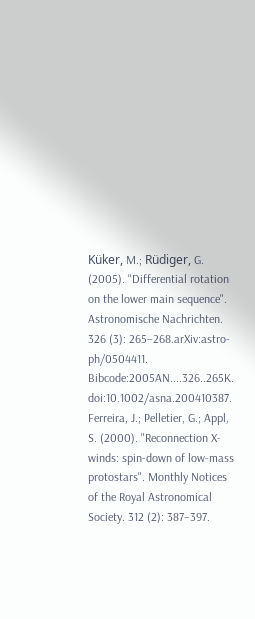Küker, M.; Rüdiger, G. (2005). "Differential rotation on the lower main sequence". Astronomische Nachrichten. 326 (3): 265–268.arXiv:astro-ph/0504411. Bibcode:2005AN....326..265K. doi:10.1002/asna.200410387.
Ferreira, J.; Pelletier, G.; Appl, S. (2000). "Reconnection X-winds: spin-down of low-mass protostars". Monthly Notices of the Royal Astronomical Society. 312 (2): 387–397.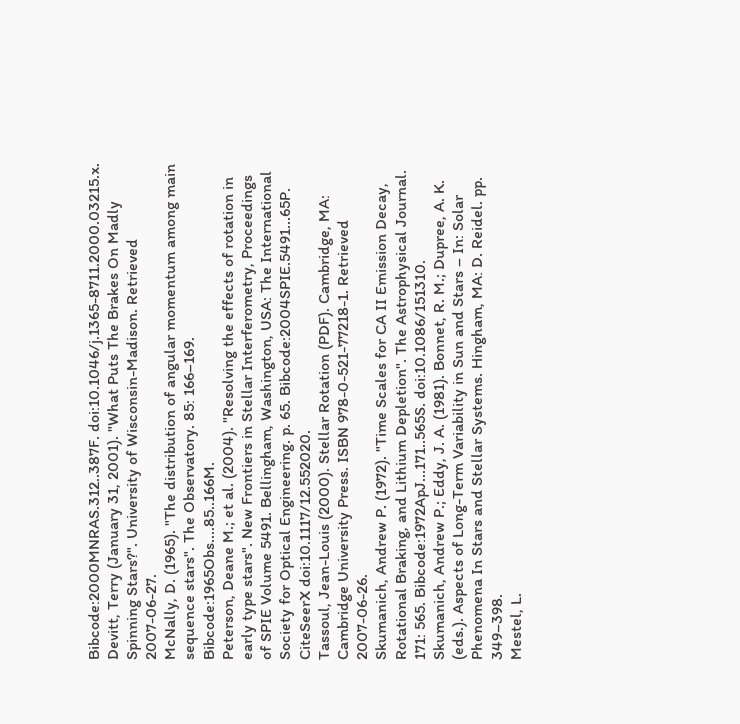Bibcode:2000MNRAS.312..387F. doi:10.1046/j.1365-8711.2000.03215.x.
Devitt, Terry (January 31, 2001). "What Puts The Brakes On Madly Spinning Stars?". University of Wisconsin-Madison. Retrieved 2007-06-27.
McNally, D. (1965). "The distribution of angular momentum among main sequence stars". The Observatory. 85: 166–169. Bibcode:1965Obs....85..166M.
Peterson, Deane M.; et al. (2004). "Resolving the effects of rotation in early type stars". New Frontiers in Stellar Interferometry, Proceedings of SPIE Volume 5491. Bellingham, Washington, USA: The International Society for Optical Engineering. p. 65. Bibcode:2004SPIE.5491...65P. CiteSeerX doi:10.1117/12.552020.
Tassoul, Jean-Louis (2000). Stellar Rotation (PDF). Cambridge, MA: Cambridge University Press. ISBN 978-0-521-77218-1. Retrieved 2007-06-26.
Skumanich, Andrew P. (1972). "Time Scales for CA II Emission Decay, Rotational Braking, and Lithium Depletion". The Astrophysical Journal. 171: 565. Bibcode:1972ApJ...171..565S. doi:10.1086/151310.
Skumanich, Andrew P.; Eddy, J. A. (1981). Bonnet, R. M.; Dupree, A. K. (eds.). Aspects of Long-Term Variability in Sun and Stars – In: Solar Phenomena In Stars and Stellar Systems. Hingham, MA: D. Reidel. pp. 349–398.
Mestel, L.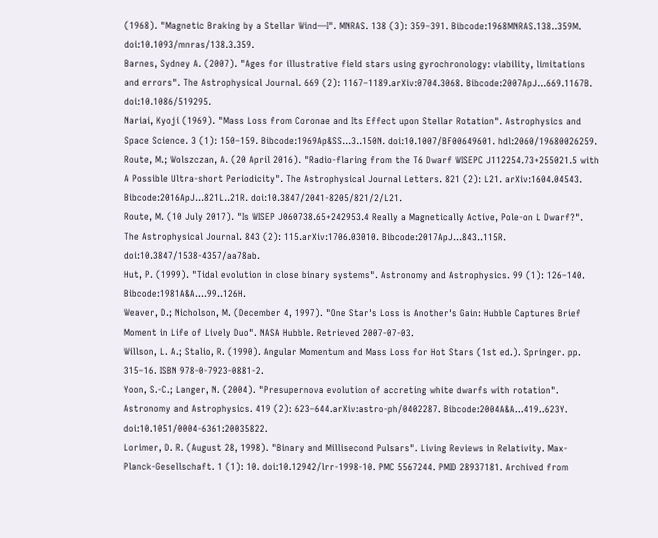(1968). "Magnetic Braking by a Stellar Wind—I". MNRAS. 138 (3): 359–391. Bibcode:1968MNRAS.138..359M. doi:10.1093/mnras/138.3.359.
Barnes, Sydney A. (2007). "Ages for illustrative field stars using gyrochronology: viability, limitations and errors". The Astrophysical Journal. 669 (2): 1167–1189.arXiv:0704.3068. Bibcode:2007ApJ...669.1167B. doi:10.1086/519295.
Nariai, Kyoji (1969). "Mass Loss from Coronae and Its Effect upon Stellar Rotation". Astrophysics and Space Science. 3 (1): 150–159. Bibcode:1969Ap&SS...3..150N. doi:10.1007/BF00649601. hdl:2060/19680026259.
Route, M.; Wolszczan, A. (20 April 2016). "Radio-flaring from the T6 Dwarf WISEPC J112254.73+255021.5 with A Possible Ultra-short Periodicity". The Astrophysical Journal Letters. 821 (2): L21. arXiv:1604.04543. Bibcode:2016ApJ...821L..21R. doi:10.3847/2041-8205/821/2/L21.
Route, M. (10 July 2017). "Is WISEP J060738.65+242953.4 Really a Magnetically Active, Pole-on L Dwarf?". The Astrophysical Journal. 843 (2): 115.arXiv:1706.03010. Bibcode:2017ApJ...843..115R. doi:10.3847/1538-4357/aa78ab.
Hut, P. (1999). "Tidal evolution in close binary systems". Astronomy and Astrophysics. 99 (1): 126–140. Bibcode:1981A&A....99..126H.
Weaver, D.; Nicholson, M. (December 4, 1997). "One Star's Loss is Another's Gain: Hubble Captures Brief Moment in Life of Lively Duo". NASA Hubble. Retrieved 2007-07-03.
Willson, L. A.; Stalio, R. (1990). Angular Momentum and Mass Loss for Hot Stars (1st ed.). Springer. pp. 315–16. ISBN 978-0-7923-0881-2.
Yoon, S.-C.; Langer, N. (2004). "Presupernova evolution of accreting white dwarfs with rotation". Astronomy and Astrophysics. 419 (2): 623–644.arXiv:astro-ph/0402287. Bibcode:2004A&A...419..623Y. doi:10.1051/0004-6361:20035822.
Lorimer, D. R. (August 28, 1998). "Binary and Millisecond Pulsars". Living Reviews in Relativity. Max-Planck-Gesellschaft. 1 (1): 10. doi:10.12942/lrr-1998-10. PMC 5567244. PMID 28937181. Archived from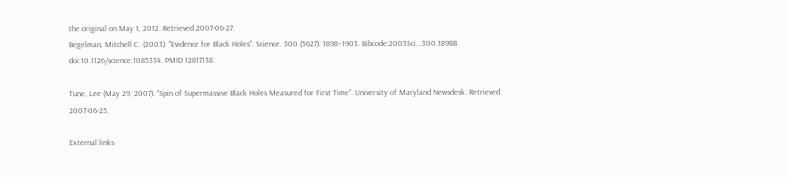the original on May 1, 2012. Retrieved 2007-06-27.
Begelman, Mitchell C. (2003). "Evidence for Black Holes". Science. 300 (5627): 1898–1903. Bibcode:2003Sci...300.1898B. doi:10.1126/science.1085334. PMID 12817138.

Tune, Lee (May 29, 2007). "Spin of Supermassive Black Holes Measured for First Time". University of Maryland Newsdesk. Retrieved 2007-06-25.

External links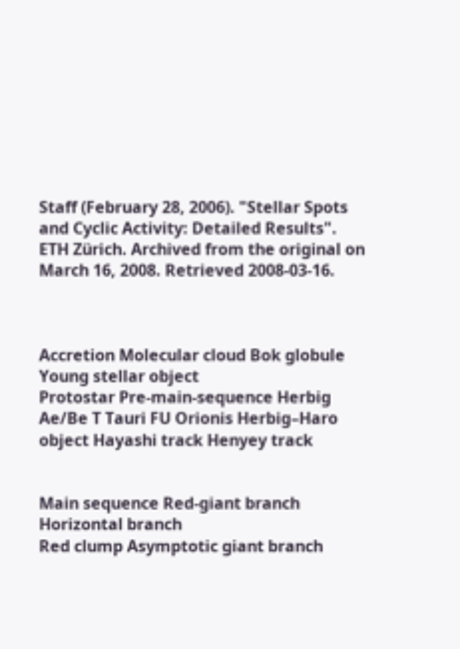Staff (February 28, 2006). "Stellar Spots and Cyclic Activity: Detailed Results". ETH Zürich. Archived from the original on March 16, 2008. Retrieved 2008-03-16.



Accretion Molecular cloud Bok globule Young stellar object
Protostar Pre-main-sequence Herbig Ae/Be T Tauri FU Orionis Herbig–Haro object Hayashi track Henyey track


Main sequence Red-giant branch Horizontal branch
Red clump Asymptotic giant branch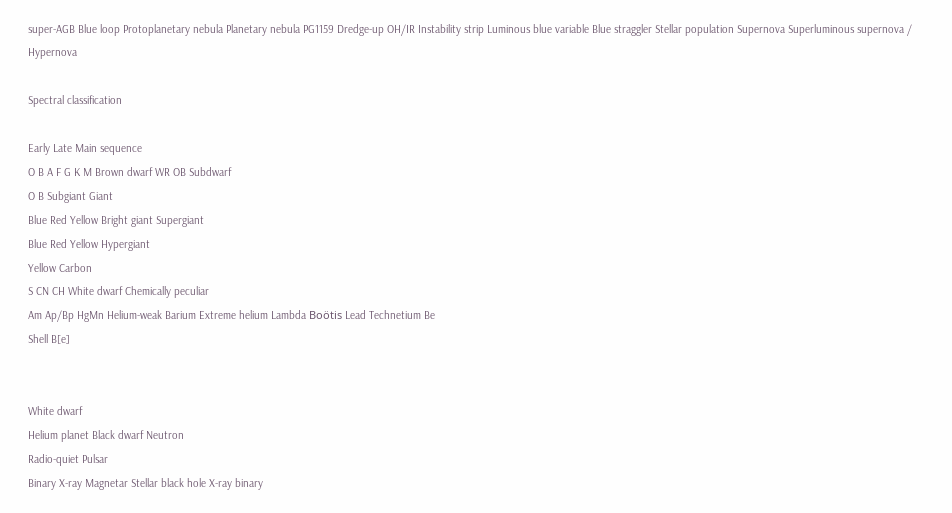super-AGB Blue loop Protoplanetary nebula Planetary nebula PG1159 Dredge-up OH/IR Instability strip Luminous blue variable Blue straggler Stellar population Supernova Superluminous supernova / Hypernova

Spectral classification

Early Late Main sequence
O B A F G K M Brown dwarf WR OB Subdwarf
O B Subgiant Giant
Blue Red Yellow Bright giant Supergiant
Blue Red Yellow Hypergiant
Yellow Carbon
S CN CH White dwarf Chemically peculiar
Am Ap/Bp HgMn Helium-weak Barium Extreme helium Lambda Boötis Lead Technetium Be
Shell B[e]


White dwarf
Helium planet Black dwarf Neutron
Radio-quiet Pulsar
Binary X-ray Magnetar Stellar black hole X-ray binary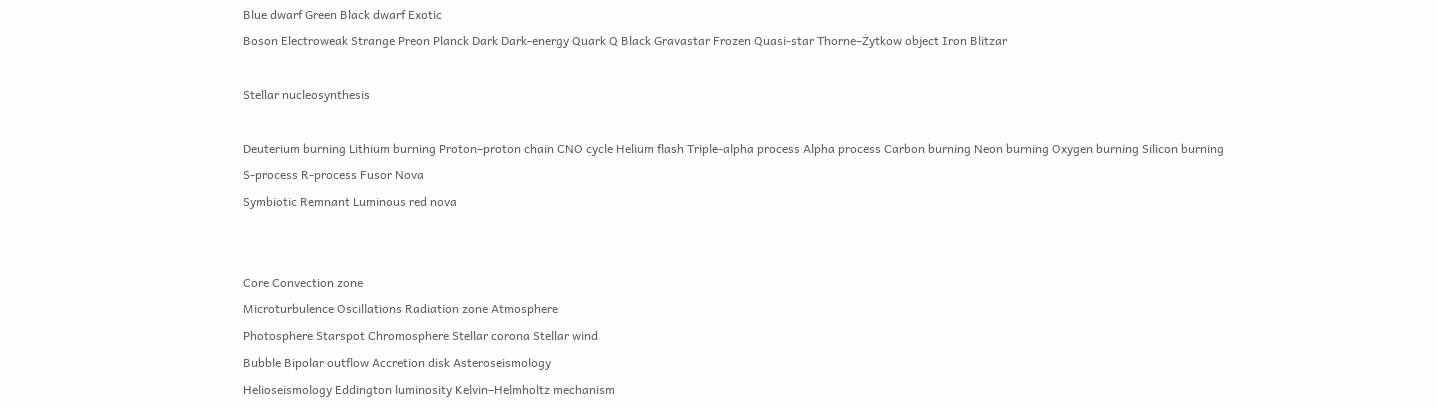Blue dwarf Green Black dwarf Exotic
Boson Electroweak Strange Preon Planck Dark Dark-energy Quark Q Black Gravastar Frozen Quasi-star Thorne–Żytkow object Iron Blitzar

Stellar nucleosynthesis

Deuterium burning Lithium burning Proton–proton chain CNO cycle Helium flash Triple-alpha process Alpha process Carbon burning Neon burning Oxygen burning Silicon burning S-process R-process Fusor Nova
Symbiotic Remnant Luminous red nova


Core Convection zone
Microturbulence Oscillations Radiation zone Atmosphere
Photosphere Starspot Chromosphere Stellar corona Stellar wind
Bubble Bipolar outflow Accretion disk Asteroseismology
Helioseismology Eddington luminosity Kelvin–Helmholtz mechanism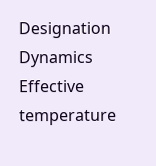Designation Dynamics Effective temperature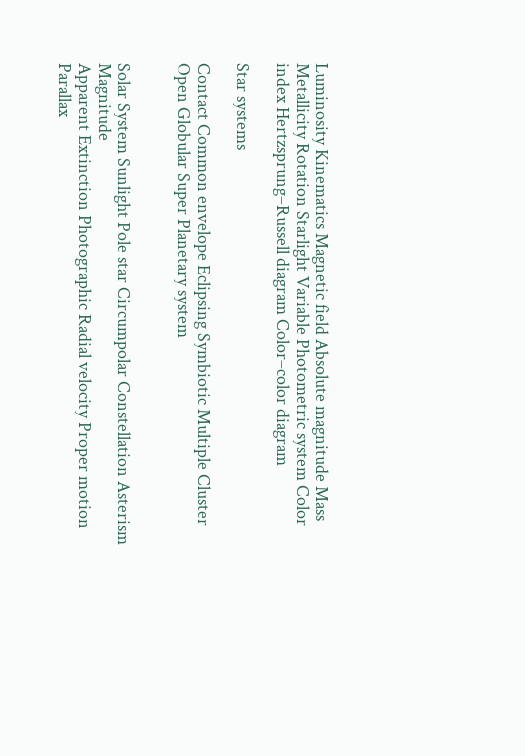Luminosity Kinematics Magnetic field Absolute magnitude Mass Metallicity Rotation Starlight Variable Photometric system Color index Hertzsprung–Russell diagram Color–color diagram

Star systems

Contact Common envelope Eclipsing Symbiotic Multiple Cluster
Open Globular Super Planetary system


Solar System Sunlight Pole star Circumpolar Constellation Asterism Magnitude
Apparent Extinction Photographic Radial velocity Proper motion Parallax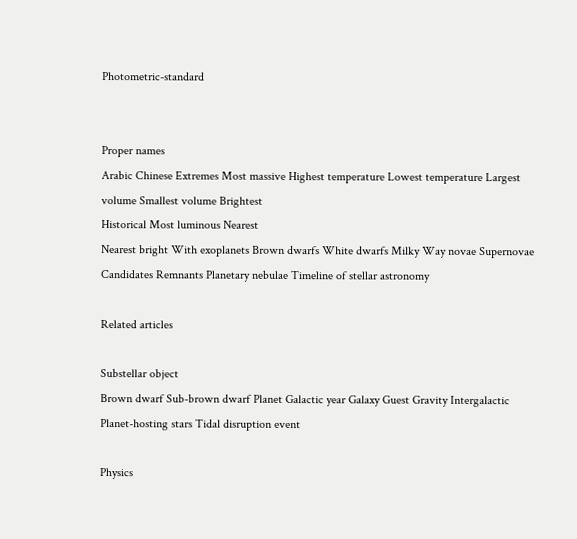Photometric-standard


Proper names
Arabic Chinese Extremes Most massive Highest temperature Lowest temperature Largest volume Smallest volume Brightest
Historical Most luminous Nearest
Nearest bright With exoplanets Brown dwarfs White dwarfs Milky Way novae Supernovae
Candidates Remnants Planetary nebulae Timeline of stellar astronomy

Related articles

Substellar object
Brown dwarf Sub-brown dwarf Planet Galactic year Galaxy Guest Gravity Intergalactic Planet-hosting stars Tidal disruption event

Physics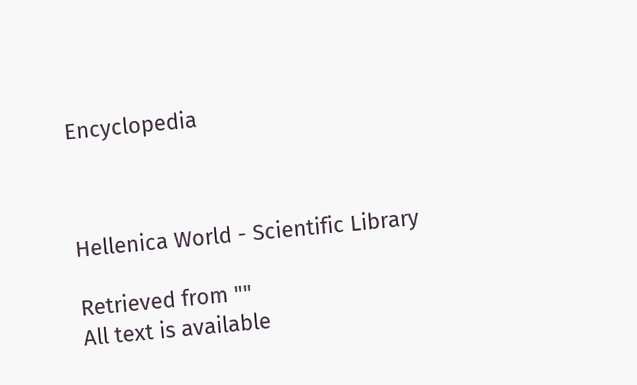Encyclopedia



Hellenica World - Scientific Library

Retrieved from ""
All text is available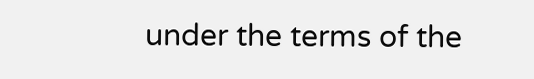under the terms of the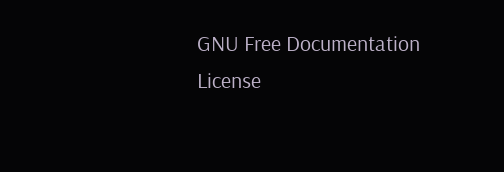GNU Free Documentation License